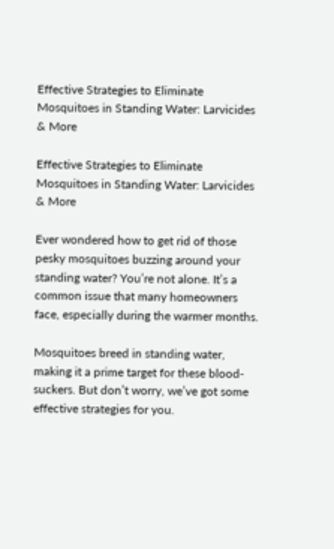Effective Strategies to Eliminate Mosquitoes in Standing Water: Larvicides & More

Effective Strategies to Eliminate Mosquitoes in Standing Water: Larvicides & More

Ever wondered how to get rid of those pesky mosquitoes buzzing around your standing water? You’re not alone. It’s a common issue that many homeowners face, especially during the warmer months.

Mosquitoes breed in standing water, making it a prime target for these blood-suckers. But don’t worry, we’ve got some effective strategies for you.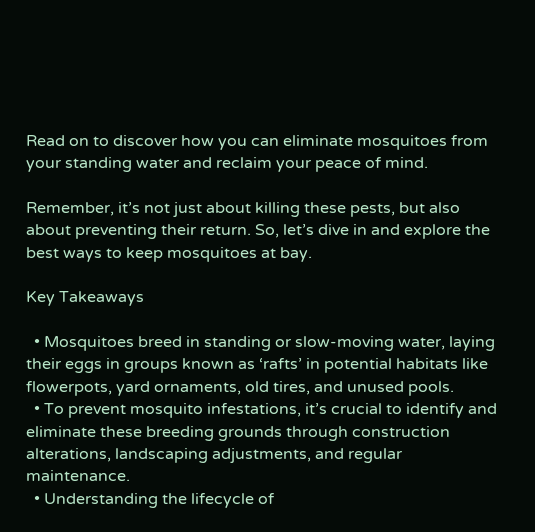Read on to discover how you can eliminate mosquitoes from your standing water and reclaim your peace of mind.

Remember, it’s not just about killing these pests, but also about preventing their return. So, let’s dive in and explore the best ways to keep mosquitoes at bay.

Key Takeaways

  • Mosquitoes breed in standing or slow-moving water, laying their eggs in groups known as ‘rafts’ in potential habitats like flowerpots, yard ornaments, old tires, and unused pools.
  • To prevent mosquito infestations, it’s crucial to identify and eliminate these breeding grounds through construction alterations, landscaping adjustments, and regular maintenance.
  • Understanding the lifecycle of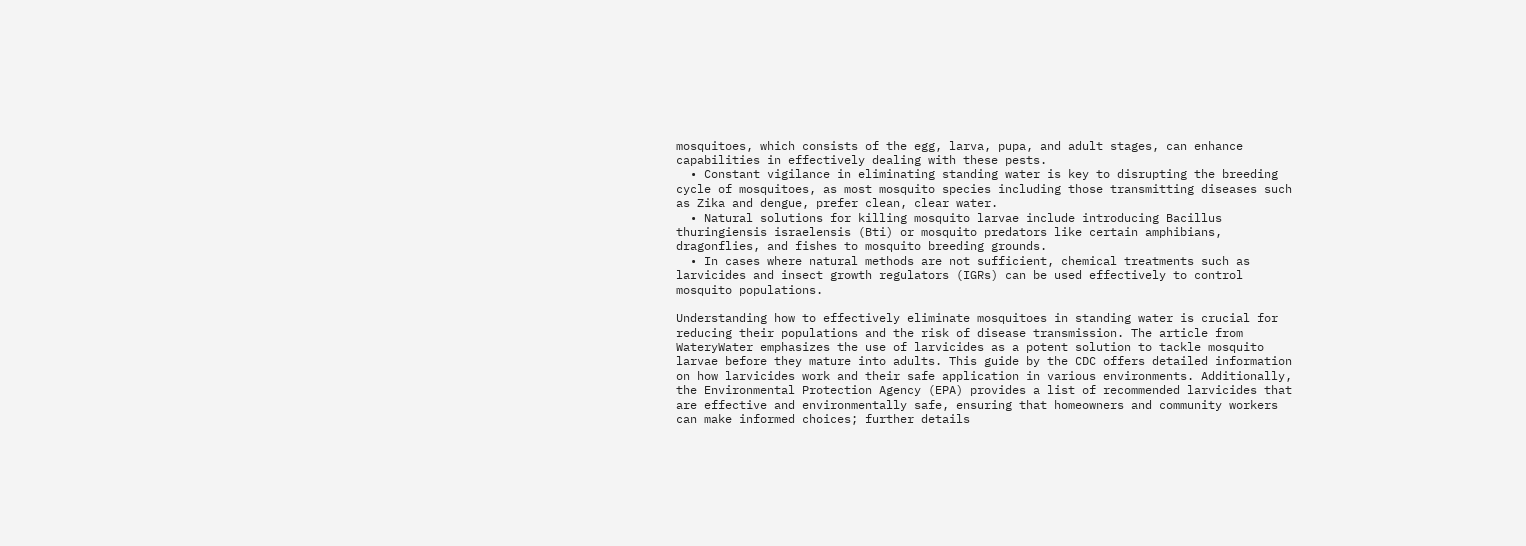mosquitoes, which consists of the egg, larva, pupa, and adult stages, can enhance capabilities in effectively dealing with these pests.
  • Constant vigilance in eliminating standing water is key to disrupting the breeding cycle of mosquitoes, as most mosquito species including those transmitting diseases such as Zika and dengue, prefer clean, clear water.
  • Natural solutions for killing mosquito larvae include introducing Bacillus thuringiensis israelensis (Bti) or mosquito predators like certain amphibians, dragonflies, and fishes to mosquito breeding grounds.
  • In cases where natural methods are not sufficient, chemical treatments such as larvicides and insect growth regulators (IGRs) can be used effectively to control mosquito populations.

Understanding how to effectively eliminate mosquitoes in standing water is crucial for reducing their populations and the risk of disease transmission. The article from WateryWater emphasizes the use of larvicides as a potent solution to tackle mosquito larvae before they mature into adults. This guide by the CDC offers detailed information on how larvicides work and their safe application in various environments. Additionally, the Environmental Protection Agency (EPA) provides a list of recommended larvicides that are effective and environmentally safe, ensuring that homeowners and community workers can make informed choices; further details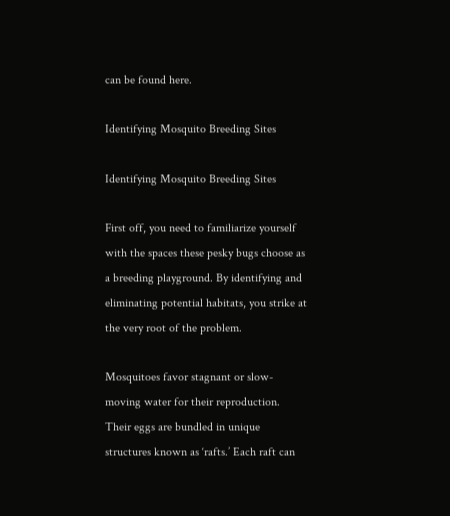can be found here.

Identifying Mosquito Breeding Sites

Identifying Mosquito Breeding Sites

First off, you need to familiarize yourself with the spaces these pesky bugs choose as a breeding playground. By identifying and eliminating potential habitats, you strike at the very root of the problem.

Mosquitoes favor stagnant or slow-moving water for their reproduction. Their eggs are bundled in unique structures known as ‘rafts.’ Each raft can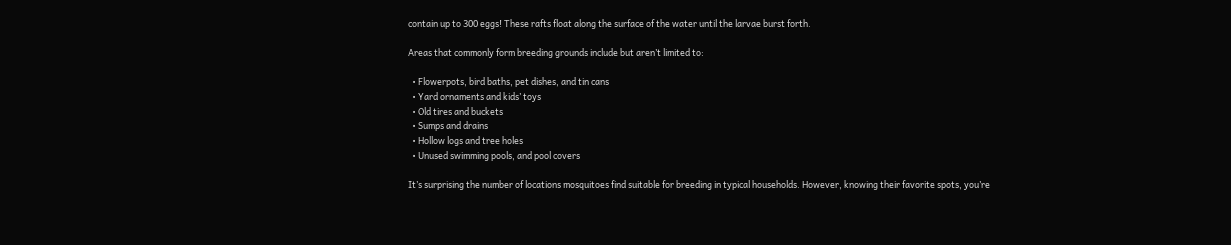contain up to 300 eggs! These rafts float along the surface of the water until the larvae burst forth.

Areas that commonly form breeding grounds include but aren’t limited to:

  • Flowerpots, bird baths, pet dishes, and tin cans
  • Yard ornaments and kids’ toys
  • Old tires and buckets
  • Sumps and drains
  • Hollow logs and tree holes
  • Unused swimming pools, and pool covers

It’s surprising the number of locations mosquitoes find suitable for breeding in typical households. However, knowing their favorite spots, you’re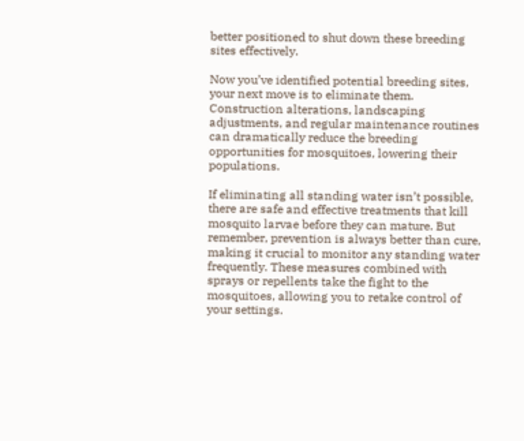better positioned to shut down these breeding sites effectively.

Now you’ve identified potential breeding sites, your next move is to eliminate them. Construction alterations, landscaping adjustments, and regular maintenance routines can dramatically reduce the breeding opportunities for mosquitoes, lowering their populations.

If eliminating all standing water isn’t possible, there are safe and effective treatments that kill mosquito larvae before they can mature. But remember, prevention is always better than cure, making it crucial to monitor any standing water frequently. These measures combined with sprays or repellents take the fight to the mosquitoes, allowing you to retake control of your settings.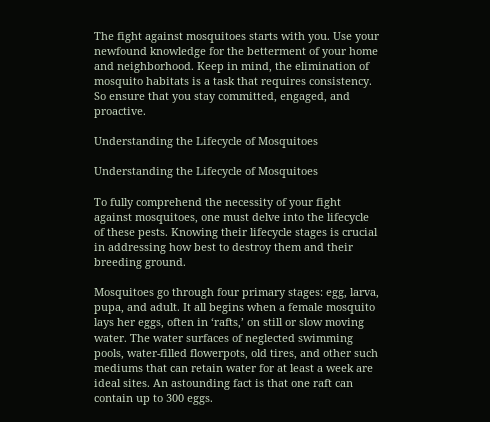The fight against mosquitoes starts with you. Use your newfound knowledge for the betterment of your home and neighborhood. Keep in mind, the elimination of mosquito habitats is a task that requires consistency. So ensure that you stay committed, engaged, and proactive.

Understanding the Lifecycle of Mosquitoes

Understanding the Lifecycle of Mosquitoes

To fully comprehend the necessity of your fight against mosquitoes, one must delve into the lifecycle of these pests. Knowing their lifecycle stages is crucial in addressing how best to destroy them and their breeding ground.

Mosquitoes go through four primary stages: egg, larva, pupa, and adult. It all begins when a female mosquito lays her eggs, often in ‘rafts,’ on still or slow moving water. The water surfaces of neglected swimming pools, water-filled flowerpots, old tires, and other such mediums that can retain water for at least a week are ideal sites. An astounding fact is that one raft can contain up to 300 eggs.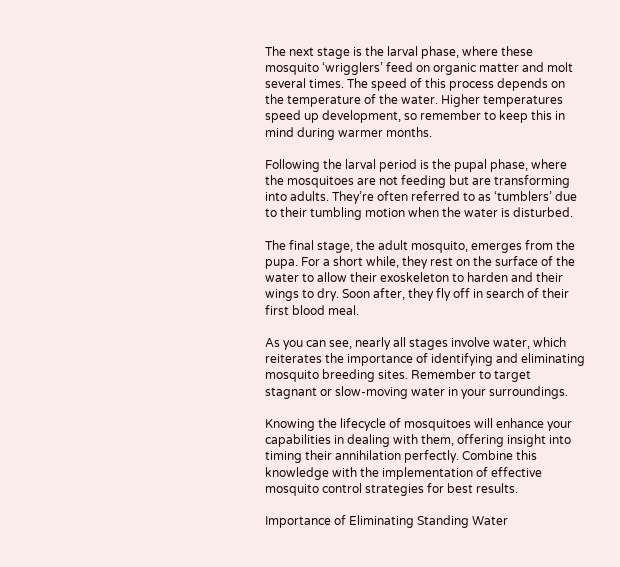The next stage is the larval phase, where these mosquito ‘wrigglers’ feed on organic matter and molt several times. The speed of this process depends on the temperature of the water. Higher temperatures speed up development, so remember to keep this in mind during warmer months.

Following the larval period is the pupal phase, where the mosquitoes are not feeding but are transforming into adults. They’re often referred to as ‘tumblers’ due to their tumbling motion when the water is disturbed.

The final stage, the adult mosquito, emerges from the pupa. For a short while, they rest on the surface of the water to allow their exoskeleton to harden and their wings to dry. Soon after, they fly off in search of their first blood meal.

As you can see, nearly all stages involve water, which reiterates the importance of identifying and eliminating mosquito breeding sites. Remember to target stagnant or slow-moving water in your surroundings.

Knowing the lifecycle of mosquitoes will enhance your capabilities in dealing with them, offering insight into timing their annihilation perfectly. Combine this knowledge with the implementation of effective mosquito control strategies for best results.

Importance of Eliminating Standing Water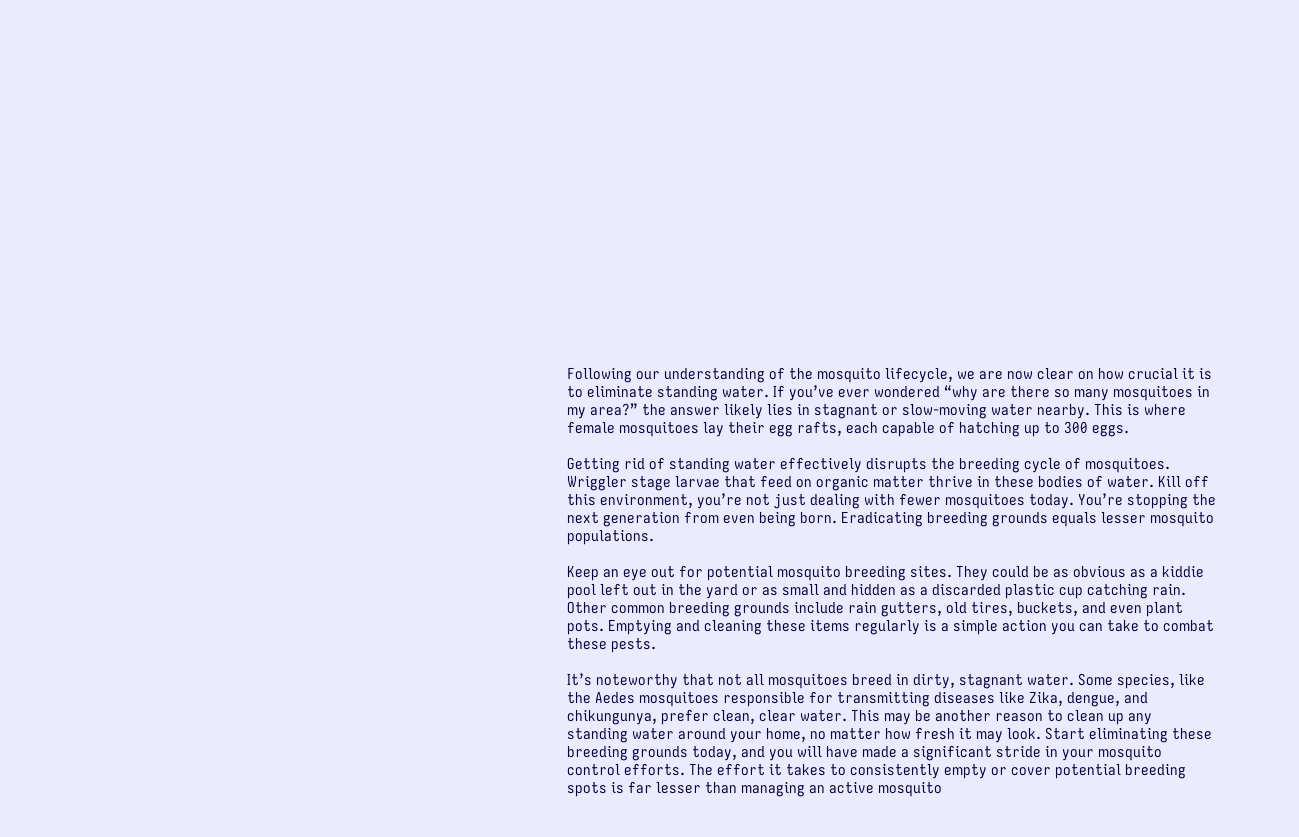Following our understanding of the mosquito lifecycle, we are now clear on how crucial it is to eliminate standing water. If you’ve ever wondered “why are there so many mosquitoes in my area?” the answer likely lies in stagnant or slow-moving water nearby. This is where female mosquitoes lay their egg rafts, each capable of hatching up to 300 eggs.

Getting rid of standing water effectively disrupts the breeding cycle of mosquitoes. Wriggler stage larvae that feed on organic matter thrive in these bodies of water. Kill off this environment, you’re not just dealing with fewer mosquitoes today. You’re stopping the next generation from even being born. Eradicating breeding grounds equals lesser mosquito populations.

Keep an eye out for potential mosquito breeding sites. They could be as obvious as a kiddie pool left out in the yard or as small and hidden as a discarded plastic cup catching rain. Other common breeding grounds include rain gutters, old tires, buckets, and even plant pots. Emptying and cleaning these items regularly is a simple action you can take to combat these pests.

It’s noteworthy that not all mosquitoes breed in dirty, stagnant water. Some species, like the Aedes mosquitoes responsible for transmitting diseases like Zika, dengue, and chikungunya, prefer clean, clear water. This may be another reason to clean up any standing water around your home, no matter how fresh it may look. Start eliminating these breeding grounds today, and you will have made a significant stride in your mosquito control efforts. The effort it takes to consistently empty or cover potential breeding spots is far lesser than managing an active mosquito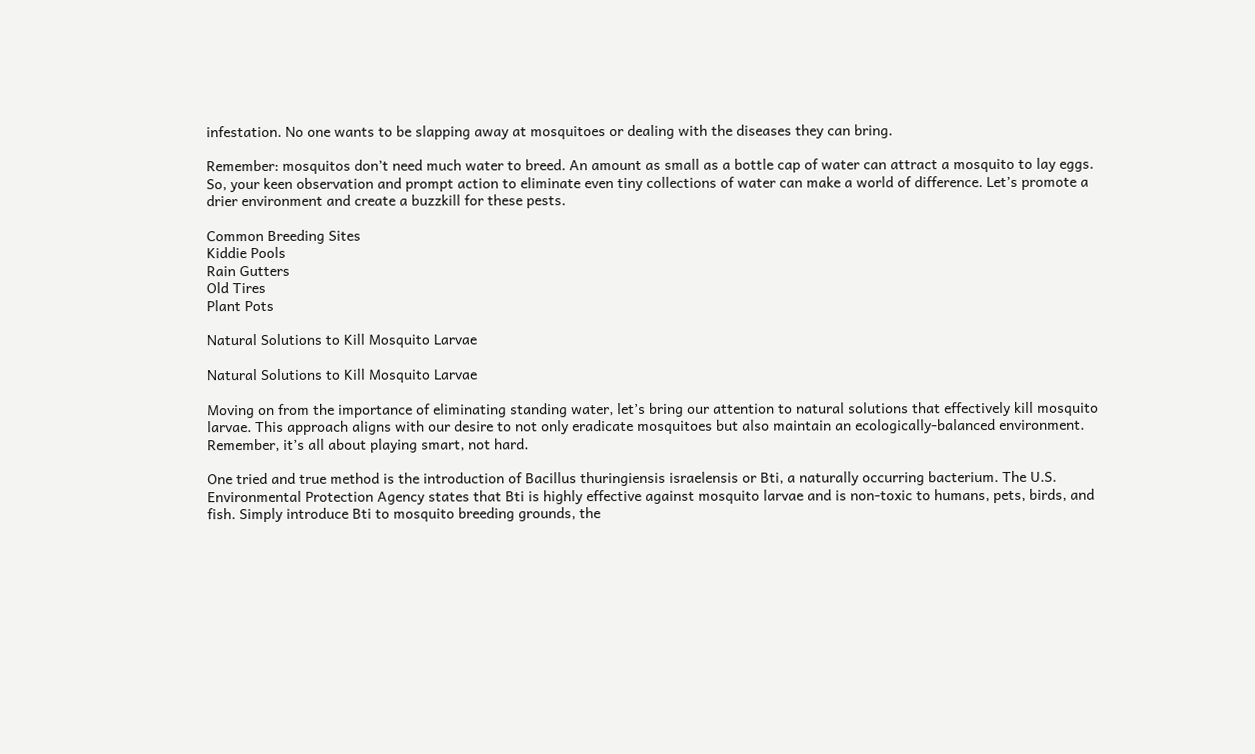infestation. No one wants to be slapping away at mosquitoes or dealing with the diseases they can bring.

Remember: mosquitos don’t need much water to breed. An amount as small as a bottle cap of water can attract a mosquito to lay eggs. So, your keen observation and prompt action to eliminate even tiny collections of water can make a world of difference. Let’s promote a drier environment and create a buzzkill for these pests.

Common Breeding Sites
Kiddie Pools
Rain Gutters
Old Tires
Plant Pots

Natural Solutions to Kill Mosquito Larvae

Natural Solutions to Kill Mosquito Larvae

Moving on from the importance of eliminating standing water, let’s bring our attention to natural solutions that effectively kill mosquito larvae. This approach aligns with our desire to not only eradicate mosquitoes but also maintain an ecologically-balanced environment. Remember, it’s all about playing smart, not hard.

One tried and true method is the introduction of Bacillus thuringiensis israelensis or Bti, a naturally occurring bacterium. The U.S. Environmental Protection Agency states that Bti is highly effective against mosquito larvae and is non-toxic to humans, pets, birds, and fish. Simply introduce Bti to mosquito breeding grounds, the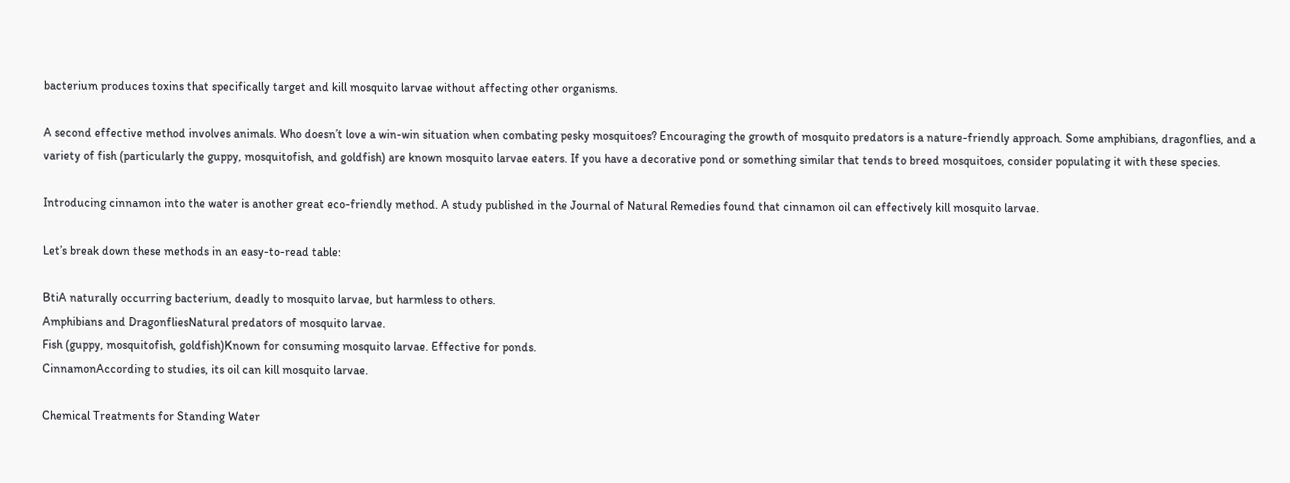bacterium produces toxins that specifically target and kill mosquito larvae without affecting other organisms.

A second effective method involves animals. Who doesn’t love a win-win situation when combating pesky mosquitoes? Encouraging the growth of mosquito predators is a nature-friendly approach. Some amphibians, dragonflies, and a variety of fish (particularly the guppy, mosquitofish, and goldfish) are known mosquito larvae eaters. If you have a decorative pond or something similar that tends to breed mosquitoes, consider populating it with these species.

Introducing cinnamon into the water is another great eco-friendly method. A study published in the Journal of Natural Remedies found that cinnamon oil can effectively kill mosquito larvae.

Let’s break down these methods in an easy-to-read table:

BtiA naturally occurring bacterium, deadly to mosquito larvae, but harmless to others.
Amphibians and DragonfliesNatural predators of mosquito larvae.
Fish (guppy, mosquitofish, goldfish)Known for consuming mosquito larvae. Effective for ponds.
CinnamonAccording to studies, its oil can kill mosquito larvae.

Chemical Treatments for Standing Water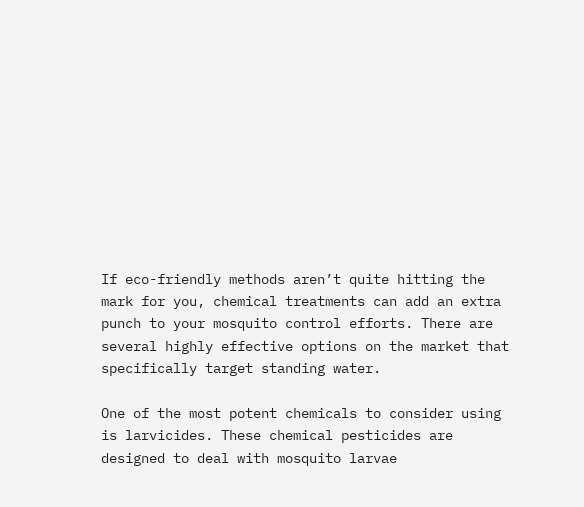If eco-friendly methods aren’t quite hitting the mark for you, chemical treatments can add an extra punch to your mosquito control efforts. There are several highly effective options on the market that specifically target standing water.

One of the most potent chemicals to consider using is larvicides. These chemical pesticides are designed to deal with mosquito larvae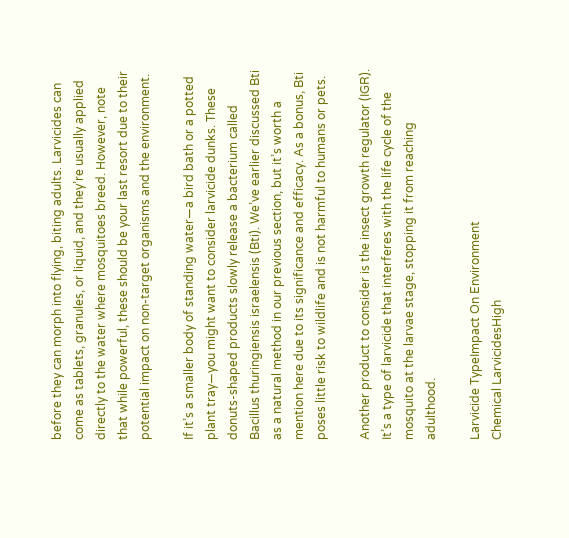before they can morph into flying, biting adults. Larvicides can come as tablets, granules, or liquid, and they’re usually applied directly to the water where mosquitoes breed. However, note that while powerful, these should be your last resort due to their potential impact on non-target organisms and the environment.

If it’s a smaller body of standing water—a bird bath or a potted plant tray—you might want to consider larvicide dunks. These donuts-shaped products slowly release a bacterium called Bacillus thuringiensis israelensis (Bti). We’ve earlier discussed Bti as a natural method in our previous section, but it’s worth a mention here due to its significance and efficacy. As a bonus, Bti poses little risk to wildlife and is not harmful to humans or pets.

Another product to consider is the insect growth regulator (IGR). It’s a type of larvicide that interferes with the life cycle of the mosquito at the larvae stage, stopping it from reaching adulthood.

Larvicide TypeImpact On Environment
Chemical LarvicidesHigh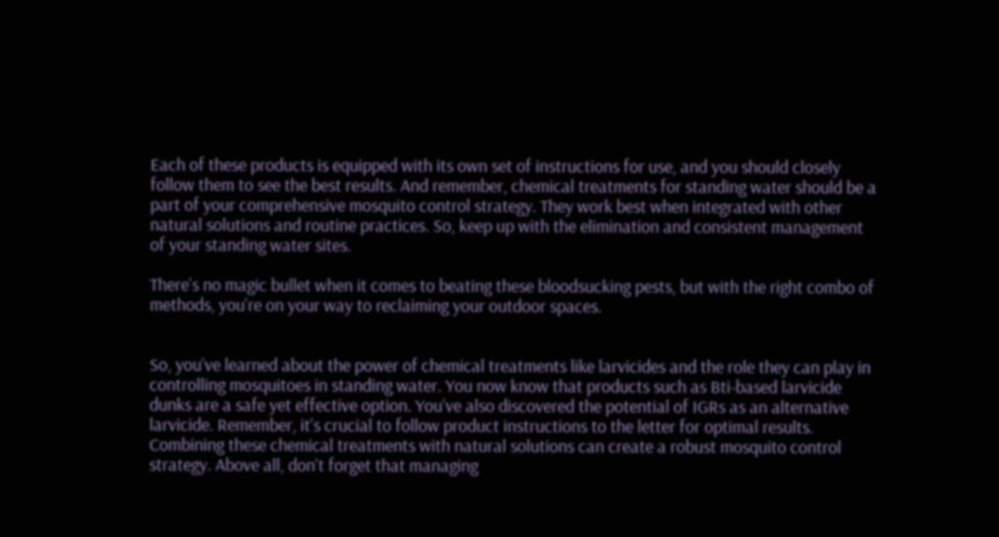Each of these products is equipped with its own set of instructions for use, and you should closely follow them to see the best results. And remember, chemical treatments for standing water should be a part of your comprehensive mosquito control strategy. They work best when integrated with other natural solutions and routine practices. So, keep up with the elimination and consistent management of your standing water sites.

There’s no magic bullet when it comes to beating these bloodsucking pests, but with the right combo of methods, you’re on your way to reclaiming your outdoor spaces.


So, you’ve learned about the power of chemical treatments like larvicides and the role they can play in controlling mosquitoes in standing water. You now know that products such as Bti-based larvicide dunks are a safe yet effective option. You’ve also discovered the potential of IGRs as an alternative larvicide. Remember, it’s crucial to follow product instructions to the letter for optimal results. Combining these chemical treatments with natural solutions can create a robust mosquito control strategy. Above all, don’t forget that managing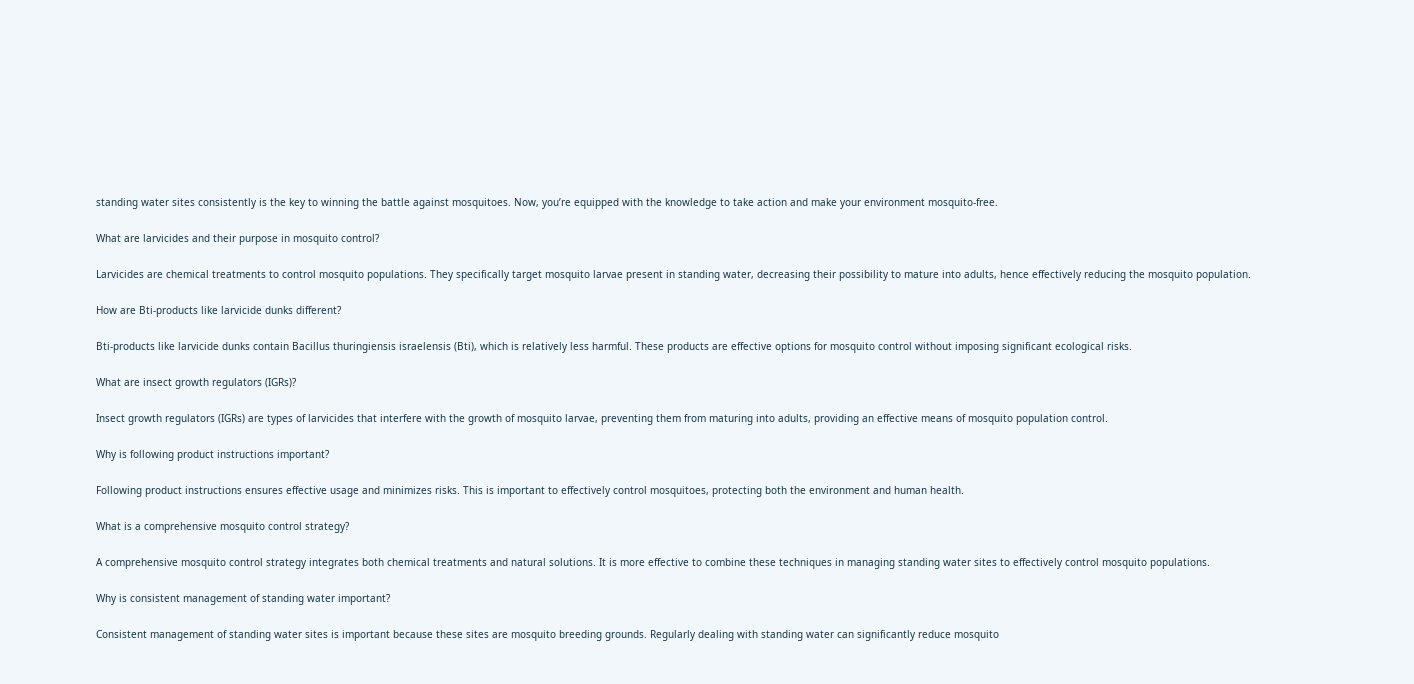standing water sites consistently is the key to winning the battle against mosquitoes. Now, you’re equipped with the knowledge to take action and make your environment mosquito-free.

What are larvicides and their purpose in mosquito control?

Larvicides are chemical treatments to control mosquito populations. They specifically target mosquito larvae present in standing water, decreasing their possibility to mature into adults, hence effectively reducing the mosquito population.

How are Bti-products like larvicide dunks different?

Bti-products like larvicide dunks contain Bacillus thuringiensis israelensis (Bti), which is relatively less harmful. These products are effective options for mosquito control without imposing significant ecological risks.

What are insect growth regulators (IGRs)?

Insect growth regulators (IGRs) are types of larvicides that interfere with the growth of mosquito larvae, preventing them from maturing into adults, providing an effective means of mosquito population control.

Why is following product instructions important?

Following product instructions ensures effective usage and minimizes risks. This is important to effectively control mosquitoes, protecting both the environment and human health.

What is a comprehensive mosquito control strategy?

A comprehensive mosquito control strategy integrates both chemical treatments and natural solutions. It is more effective to combine these techniques in managing standing water sites to effectively control mosquito populations.

Why is consistent management of standing water important?

Consistent management of standing water sites is important because these sites are mosquito breeding grounds. Regularly dealing with standing water can significantly reduce mosquito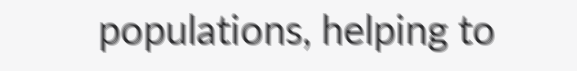populations, helping to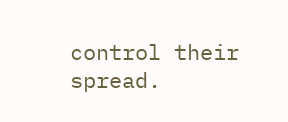control their spread.